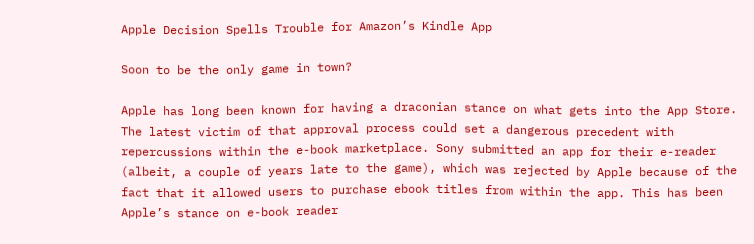Apple Decision Spells Trouble for Amazon’s Kindle App

Soon to be the only game in town?

Apple has long been known for having a draconian stance on what gets into the App Store. The latest victim of that approval process could set a dangerous precedent with repercussions within the e-book marketplace. Sony submitted an app for their e-reader (albeit, a couple of years late to the game), which was rejected by Apple because of the fact that it allowed users to purchase ebook titles from within the app. This has been Apple’s stance on e-book reader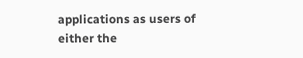applications as users of either the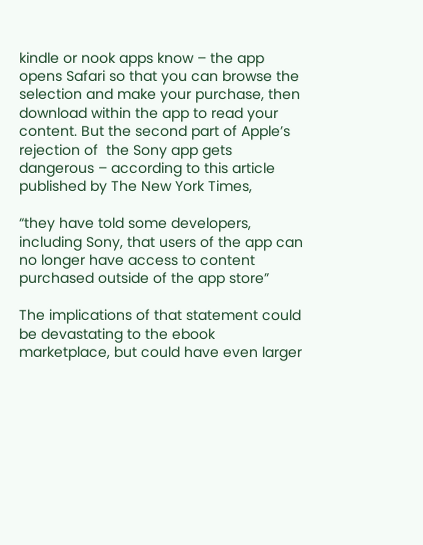kindle or nook apps know – the app opens Safari so that you can browse the selection and make your purchase, then download within the app to read your content. But the second part of Apple’s rejection of  the Sony app gets dangerous – according to this article published by The New York Times,

“they have told some developers, including Sony, that users of the app can no longer have access to content purchased outside of the app store”

The implications of that statement could be devastating to the ebook marketplace, but could have even larger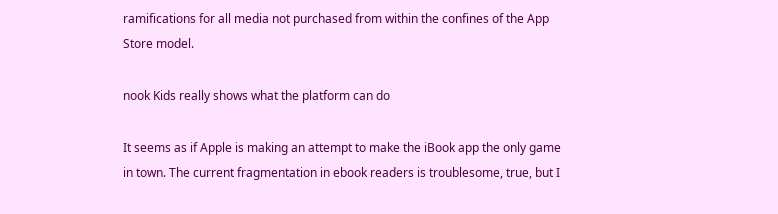ramifications for all media not purchased from within the confines of the App Store model.

nook Kids really shows what the platform can do

It seems as if Apple is making an attempt to make the iBook app the only game in town. The current fragmentation in ebook readers is troublesome, true, but I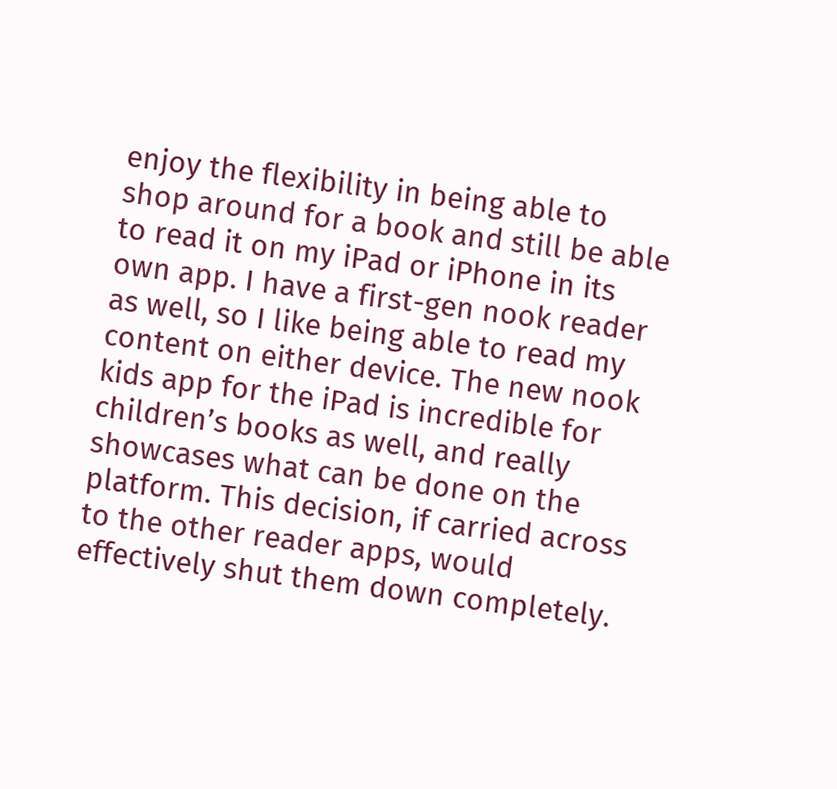enjoy the flexibility in being able to shop around for a book and still be able to read it on my iPad or iPhone in its own app. I have a first-gen nook reader as well, so I like being able to read my content on either device. The new nook kids app for the iPad is incredible for children’s books as well, and really showcases what can be done on the platform. This decision, if carried across to the other reader apps, would effectively shut them down completely.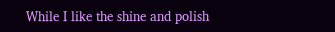While I like the shine and polish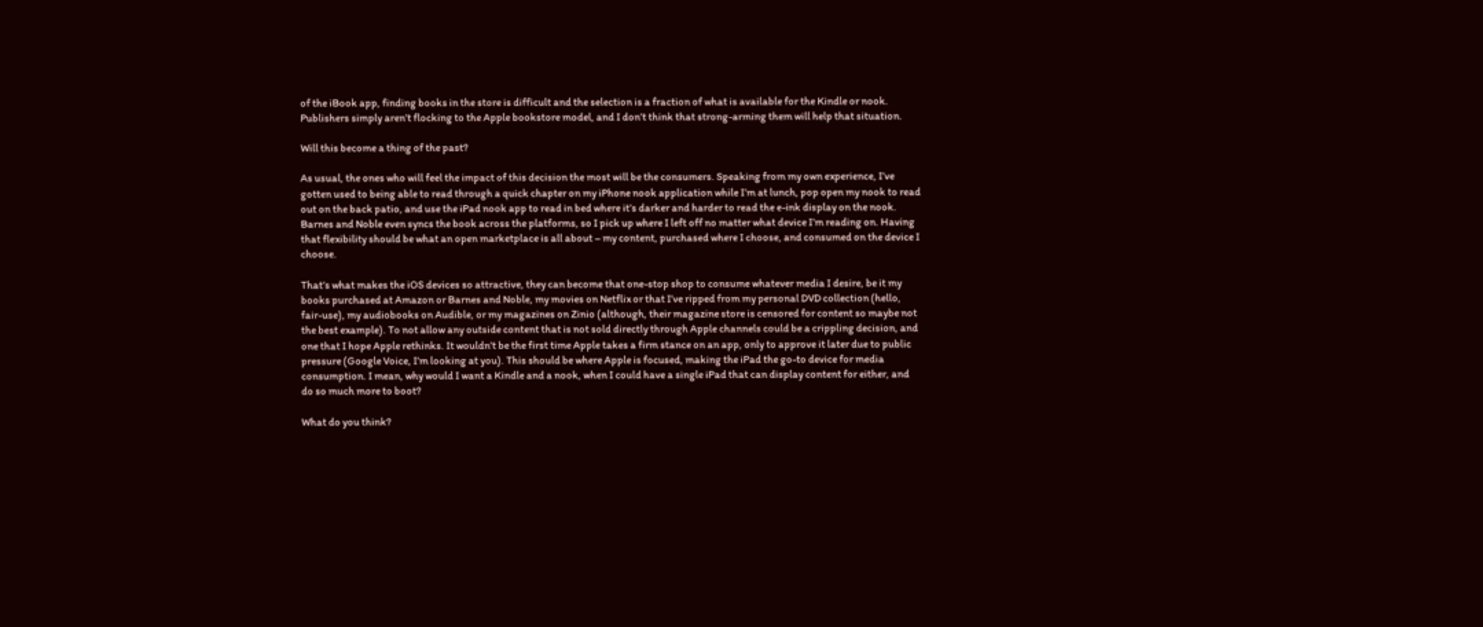of the iBook app, finding books in the store is difficult and the selection is a fraction of what is available for the Kindle or nook. Publishers simply aren’t flocking to the Apple bookstore model, and I don’t think that strong-arming them will help that situation.

Will this become a thing of the past?

As usual, the ones who will feel the impact of this decision the most will be the consumers. Speaking from my own experience, I’ve gotten used to being able to read through a quick chapter on my iPhone nook application while I’m at lunch, pop open my nook to read out on the back patio, and use the iPad nook app to read in bed where it’s darker and harder to read the e-ink display on the nook. Barnes and Noble even syncs the book across the platforms, so I pick up where I left off no matter what device I’m reading on. Having that flexibility should be what an open marketplace is all about – my content, purchased where I choose, and consumed on the device I choose.

That’s what makes the iOS devices so attractive, they can become that one-stop shop to consume whatever media I desire, be it my books purchased at Amazon or Barnes and Noble, my movies on Netflix or that I’ve ripped from my personal DVD collection (hello, fair-use), my audiobooks on Audible, or my magazines on Zinio (although, their magazine store is censored for content so maybe not the best example). To not allow any outside content that is not sold directly through Apple channels could be a crippling decision, and one that I hope Apple rethinks. It wouldn’t be the first time Apple takes a firm stance on an app, only to approve it later due to public pressure (Google Voice, I’m looking at you). This should be where Apple is focused, making the iPad the go-to device for media consumption. I mean, why would I want a Kindle and a nook, when I could have a single iPad that can display content for either, and do so much more to boot?

What do you think?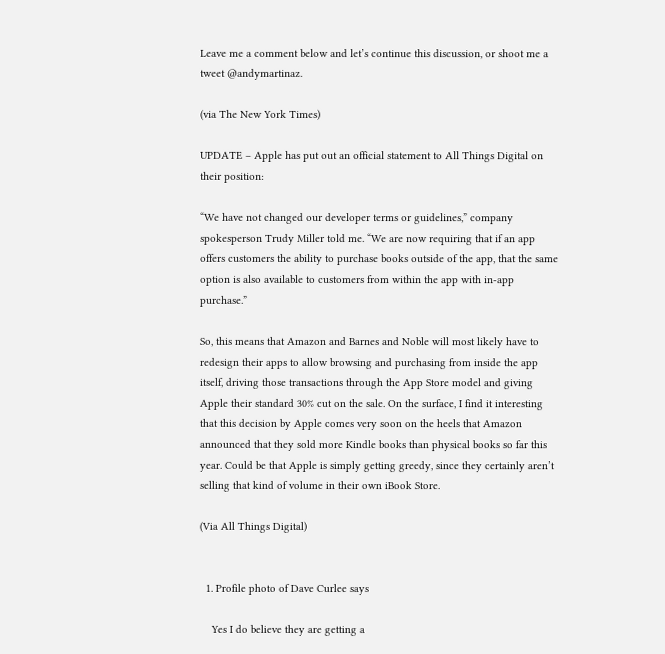Leave me a comment below and let’s continue this discussion, or shoot me a tweet @andymartinaz.

(via The New York Times)

UPDATE – Apple has put out an official statement to All Things Digital on their position:

“We have not changed our developer terms or guidelines,” company spokesperson Trudy Miller told me. “We are now requiring that if an app offers customers the ability to purchase books outside of the app, that the same option is also available to customers from within the app with in-app purchase.”

So, this means that Amazon and Barnes and Noble will most likely have to redesign their apps to allow browsing and purchasing from inside the app itself, driving those transactions through the App Store model and giving Apple their standard 30% cut on the sale. On the surface, I find it interesting that this decision by Apple comes very soon on the heels that Amazon announced that they sold more Kindle books than physical books so far this year. Could be that Apple is simply getting greedy, since they certainly aren’t selling that kind of volume in their own iBook Store.

(Via All Things Digital)


  1. Profile photo of Dave Curlee says

    Yes I do believe they are getting a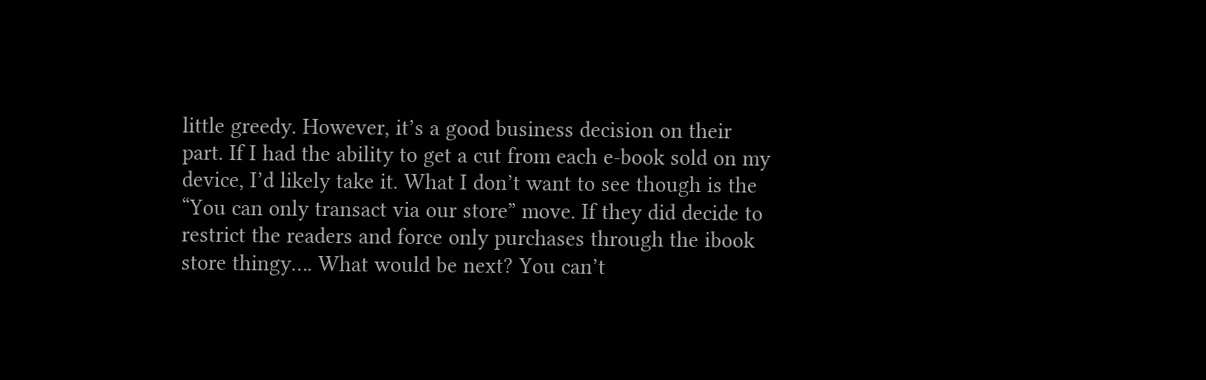little greedy. However, it’s a good business decision on their part. If I had the ability to get a cut from each e-book sold on my device, I’d likely take it. What I don’t want to see though is the “You can only transact via our store” move. If they did decide to restrict the readers and force only purchases through the ibook store thingy…. What would be next? You can’t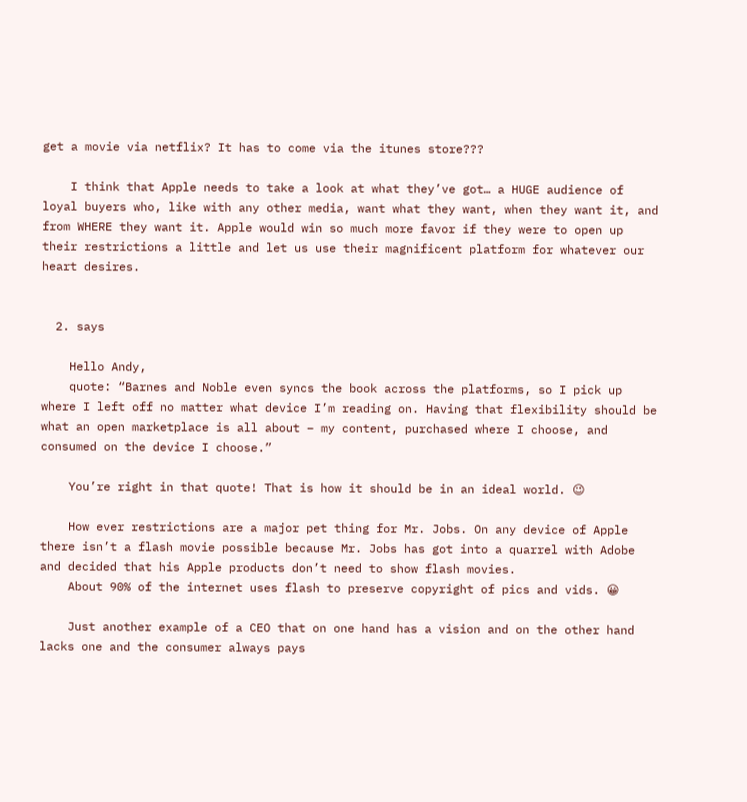get a movie via netflix? It has to come via the itunes store???

    I think that Apple needs to take a look at what they’ve got… a HUGE audience of loyal buyers who, like with any other media, want what they want, when they want it, and from WHERE they want it. Apple would win so much more favor if they were to open up their restrictions a little and let us use their magnificent platform for whatever our heart desires.


  2. says

    Hello Andy,
    quote: “Barnes and Noble even syncs the book across the platforms, so I pick up where I left off no matter what device I’m reading on. Having that flexibility should be what an open marketplace is all about – my content, purchased where I choose, and consumed on the device I choose.”

    You’re right in that quote! That is how it should be in an ideal world. 😉

    How ever restrictions are a major pet thing for Mr. Jobs. On any device of Apple there isn’t a flash movie possible because Mr. Jobs has got into a quarrel with Adobe and decided that his Apple products don’t need to show flash movies.
    About 90% of the internet uses flash to preserve copyright of pics and vids. 😀

    Just another example of a CEO that on one hand has a vision and on the other hand lacks one and the consumer always pays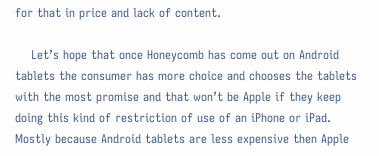for that in price and lack of content.

    Let’s hope that once Honeycomb has come out on Android tablets the consumer has more choice and chooses the tablets with the most promise and that won’t be Apple if they keep doing this kind of restriction of use of an iPhone or iPad. Mostly because Android tablets are less expensive then Apple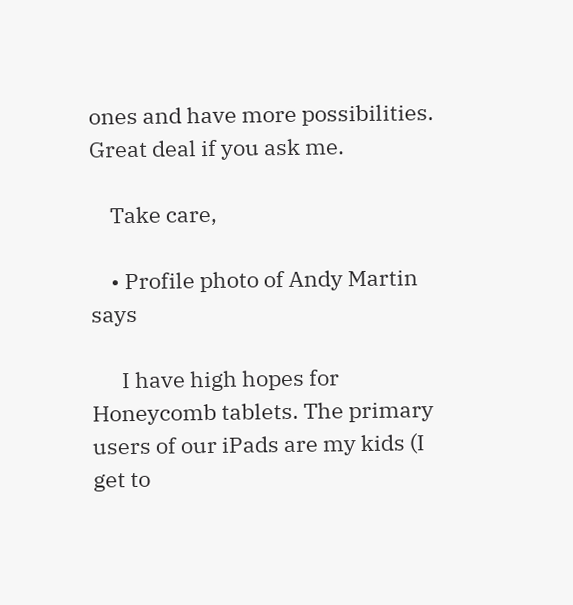ones and have more possibilities. Great deal if you ask me.

    Take care,

    • Profile photo of Andy Martin says

      I have high hopes for Honeycomb tablets. The primary users of our iPads are my kids (I get to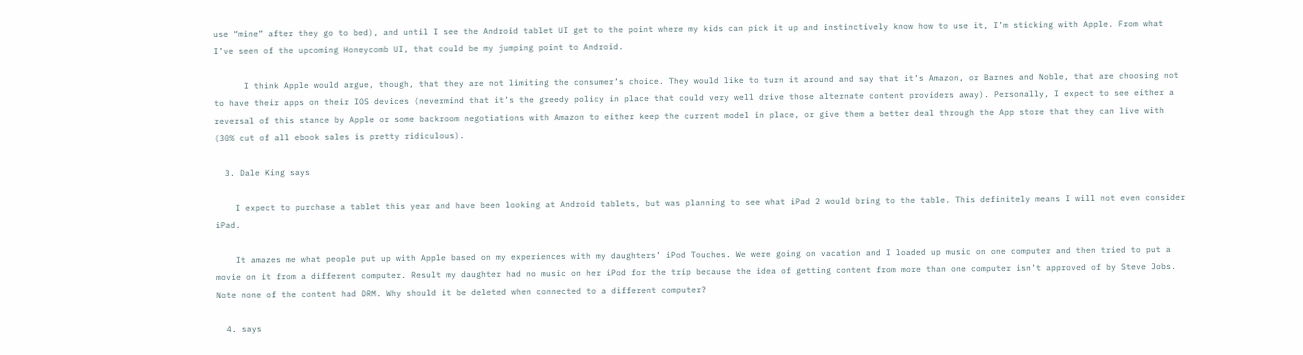use “mine” after they go to bed), and until I see the Android tablet UI get to the point where my kids can pick it up and instinctively know how to use it, I’m sticking with Apple. From what I’ve seen of the upcoming Honeycomb UI, that could be my jumping point to Android.

      I think Apple would argue, though, that they are not limiting the consumer’s choice. They would like to turn it around and say that it’s Amazon, or Barnes and Noble, that are choosing not to have their apps on their IOS devices (nevermind that it’s the greedy policy in place that could very well drive those alternate content providers away). Personally, I expect to see either a reversal of this stance by Apple or some backroom negotiations with Amazon to either keep the current model in place, or give them a better deal through the App store that they can live with (30% cut of all ebook sales is pretty ridiculous).

  3. Dale King says

    I expect to purchase a tablet this year and have been looking at Android tablets, but was planning to see what iPad 2 would bring to the table. This definitely means I will not even consider iPad.

    It amazes me what people put up with Apple based on my experiences with my daughters’ iPod Touches. We were going on vacation and I loaded up music on one computer and then tried to put a movie on it from a different computer. Result my daughter had no music on her iPod for the trip because the idea of getting content from more than one computer isn’t approved of by Steve Jobs. Note none of the content had DRM. Why should it be deleted when connected to a different computer?

  4. says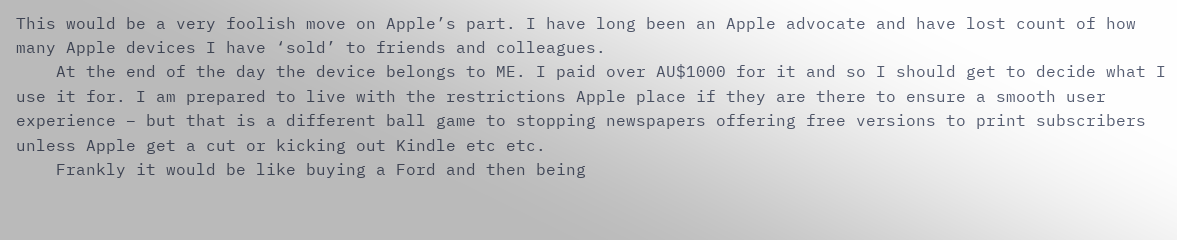This would be a very foolish move on Apple’s part. I have long been an Apple advocate and have lost count of how many Apple devices I have ‘sold’ to friends and colleagues.
    At the end of the day the device belongs to ME. I paid over AU$1000 for it and so I should get to decide what I use it for. I am prepared to live with the restrictions Apple place if they are there to ensure a smooth user experience – but that is a different ball game to stopping newspapers offering free versions to print subscribers unless Apple get a cut or kicking out Kindle etc etc.
    Frankly it would be like buying a Ford and then being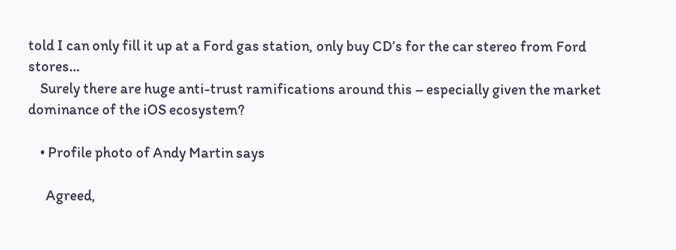told I can only fill it up at a Ford gas station, only buy CD’s for the car stereo from Ford stores…
    Surely there are huge anti-trust ramifications around this – especially given the market dominance of the iOS ecosystem?

    • Profile photo of Andy Martin says

      Agreed,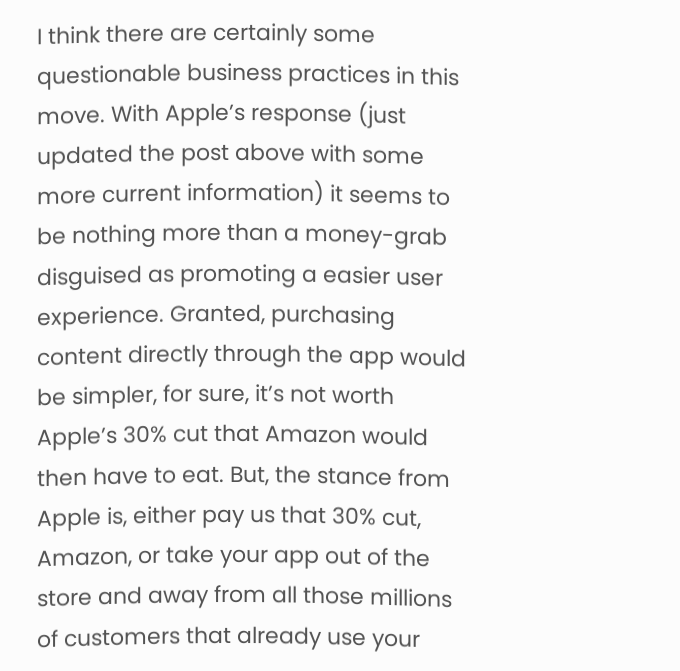I think there are certainly some questionable business practices in this move. With Apple’s response (just updated the post above with some more current information) it seems to be nothing more than a money-grab disguised as promoting a easier user experience. Granted, purchasing content directly through the app would be simpler, for sure, it’s not worth Apple’s 30% cut that Amazon would then have to eat. But, the stance from Apple is, either pay us that 30% cut, Amazon, or take your app out of the store and away from all those millions of customers that already use your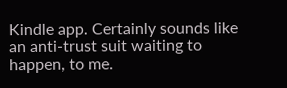Kindle app. Certainly sounds like an anti-trust suit waiting to happen, to me.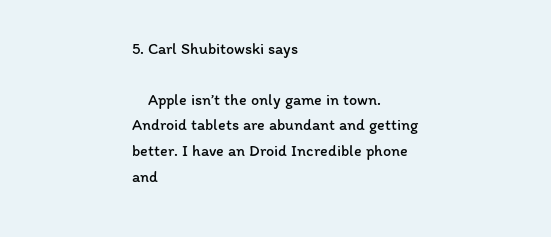5. Carl Shubitowski says

    Apple isn’t the only game in town. Android tablets are abundant and getting better. I have an Droid Incredible phone and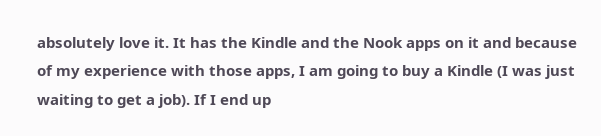absolutely love it. It has the Kindle and the Nook apps on it and because of my experience with those apps, I am going to buy a Kindle (I was just waiting to get a job). If I end up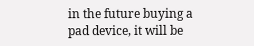in the future buying a pad device, it will be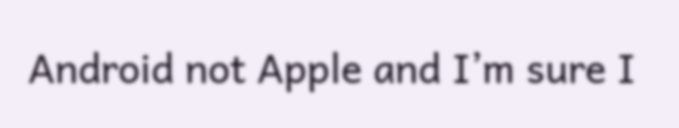Android not Apple and I’m sure I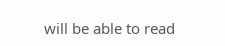will be able to read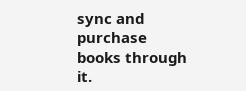sync and purchase books through it.